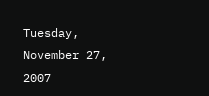Tuesday, November 27, 2007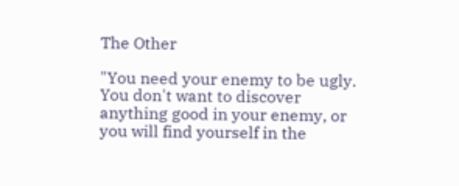The Other

"You need your enemy to be ugly. You don't want to discover anything good in your enemy, or you will find yourself in the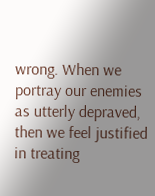wrong. When we portray our enemies as utterly depraved, then we feel justified in treating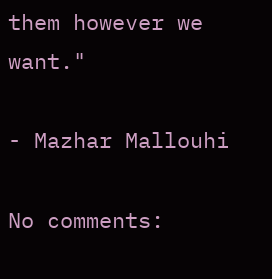them however we want."

- Mazhar Mallouhi

No comments: